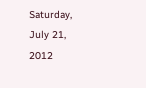Saturday, July 21, 2012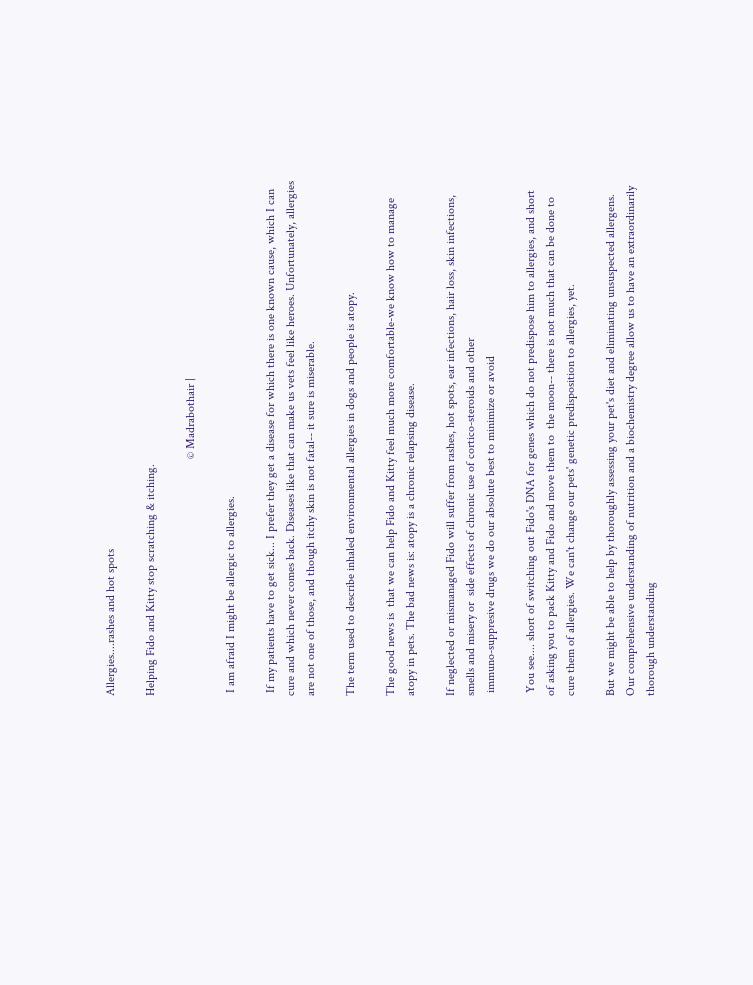Allergies....rashes and hot spots

Helping Fido and Kitty stop scratching & itching.

                                                                               © Madrabothair |

 I am afraid I might be allergic to allergies.

 If my patients have to get sick... I prefer they get a disease for which there is one known cause, which I can cure and which never comes back. Diseases like that can make us vets feel like heroes. Unfortunately, allergies are not one of those, and though itchy skin is not fatal-- it sure is miserable.

The term used to describe inhaled environmental allergies in dogs and people is atopy.

The good news is  that we can help Fido and Kitty feel much more comfortable-we know how to manage atopy in pets. The bad news is: atopy is a chronic relapsing disease.

If neglected or mismanaged Fido will suffer from rashes, hot spots, ear infections, hair loss, skin infections, smells and misery or  side effects of chronic use of cortico-steroids and other
 immuno-suppresive drugs we do our absolute best to minimize or avoid

 You see.... short of switching out Fido's DNA for genes which do not predispose him to allergies, and short of asking you to pack Kitty and Fido and move them to  the moon-- there is not much that can be done to  cure them of allergies. We can't change our pets' genetic predisposition to allergies, yet.

But we might be able to help by thoroughly assessing your pet's diet and eliminating unsuspected allergens. Our comprehensive understanding of nutrition and a biochemistry degree allow us to have an extraordinarily thorough understanding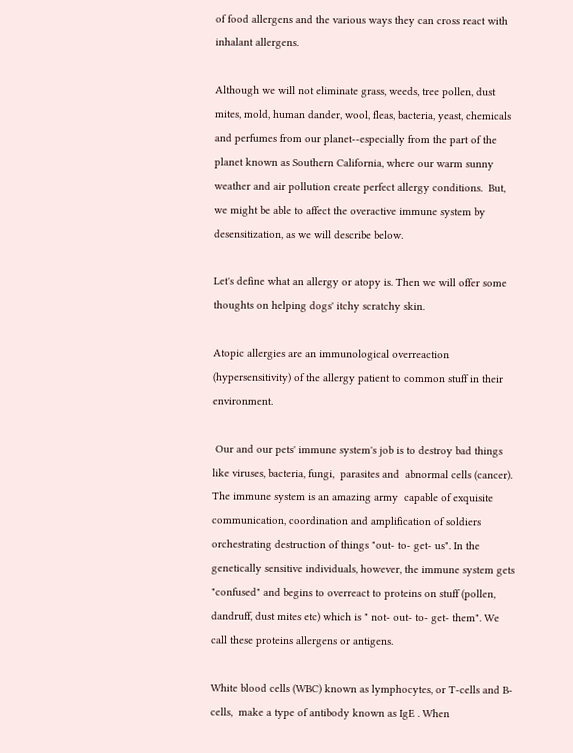of food allergens and the various ways they can cross react with inhalant allergens.

Although we will not eliminate grass, weeds, tree pollen, dust mites, mold, human dander, wool, fleas, bacteria, yeast, chemicals and perfumes from our planet--especially from the part of the planet known as Southern California, where our warm sunny weather and air pollution create perfect allergy conditions.  But, we might be able to affect the overactive immune system by desensitization, as we will describe below.

Let's define what an allergy or atopy is. Then we will offer some thoughts on helping dogs' itchy scratchy skin.

Atopic allergies are an immunological overreaction (hypersensitivity) of the allergy patient to common stuff in their environment.

 Our and our pets' immune system's job is to destroy bad things like viruses, bacteria, fungi,  parasites and  abnormal cells (cancer). The immune system is an amazing army  capable of exquisite communication, coordination and amplification of soldiers orchestrating destruction of things "out- to- get- us". In the genetically sensitive individuals, however, the immune system gets "confused" and begins to overreact to proteins on stuff (pollen, dandruff, dust mites etc) which is " not- out- to- get- them". We call these proteins allergens or antigens.

White blood cells (WBC) known as lymphocytes, or T-cells and B-cells,  make a type of antibody known as IgE . When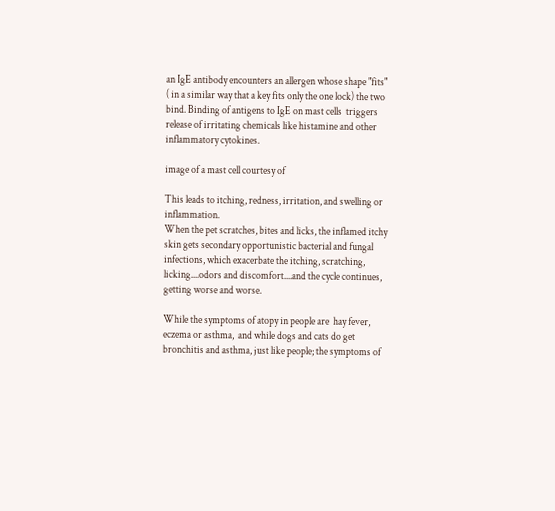an IgE antibody encounters an allergen whose shape "fits" ( in a similar way that a key fits only the one lock) the two bind. Binding of antigens to IgE on mast cells  triggers release of irritating chemicals like histamine and other inflammatory cytokines.

image of a mast cell courtesy of

This leads to itching, redness, irritation, and swelling or inflammation.
When the pet scratches, bites and licks, the inflamed itchy skin gets secondary opportunistic bacterial and fungal infections, which exacerbate the itching, scratching,  licking....odors and discomfort....and the cycle continues, getting worse and worse.

While the symptoms of atopy in people are  hay fever, eczema or asthma,  and while dogs and cats do get  bronchitis and asthma, just like people; the symptoms of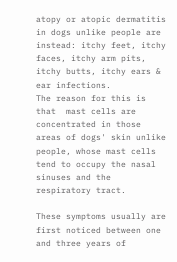atopy or atopic dermatitis in dogs unlike people are instead: itchy feet, itchy faces, itchy arm pits, itchy butts, itchy ears & ear infections.
The reason for this is that  mast cells are concentrated in those areas of dogs' skin unlike people, whose mast cells tend to occupy the nasal sinuses and the respiratory tract.

These symptoms usually are first noticed between one and three years of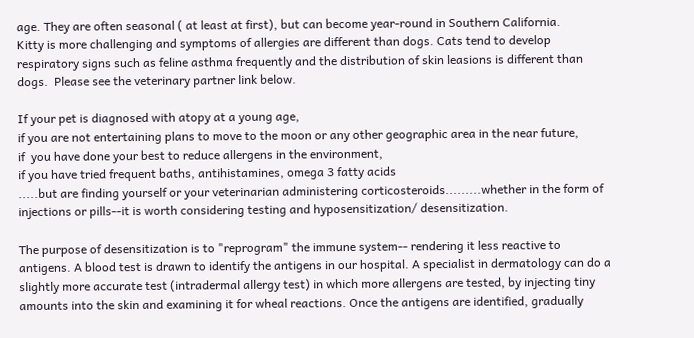age. They are often seasonal ( at least at first), but can become year-round in Southern California.
Kitty is more challenging and symptoms of allergies are different than dogs. Cats tend to develop respiratory signs such as feline asthma frequently and the distribution of skin leasions is different than dogs.  Please see the veterinary partner link below.

If your pet is diagnosed with atopy at a young age,
if you are not entertaining plans to move to the moon or any other geographic area in the near future,
if  you have done your best to reduce allergens in the environment,
if you have tried frequent baths, antihistamines, omega 3 fatty acids
.....but are finding yourself or your veterinarian administering corticosteroids.........whether in the form of injections or pills--it is worth considering testing and hyposensitization/ desensitization.

The purpose of desensitization is to "reprogram" the immune system-- rendering it less reactive to antigens. A blood test is drawn to identify the antigens in our hospital. A specialist in dermatology can do a slightly more accurate test (intradermal allergy test) in which more allergens are tested, by injecting tiny amounts into the skin and examining it for wheal reactions. Once the antigens are identified, gradually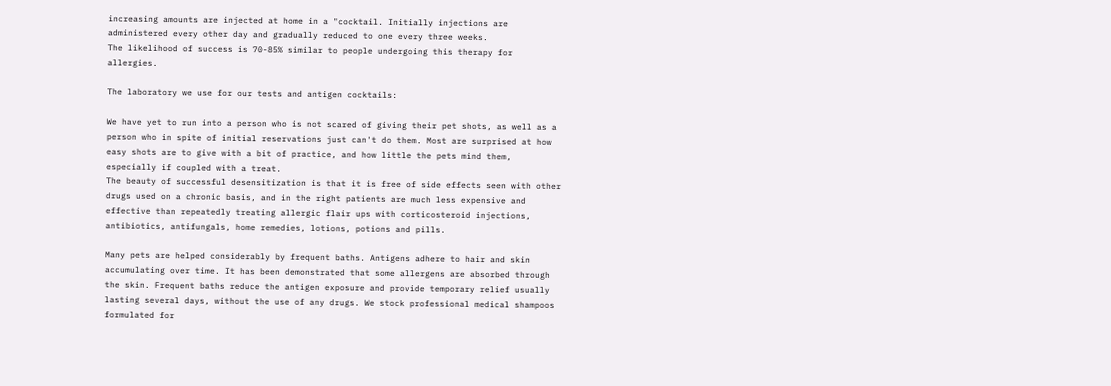increasing amounts are injected at home in a "cocktail. Initially injections are administered every other day and gradually reduced to one every three weeks.
The likelihood of success is 70-85% similar to people undergoing this therapy for allergies.

The laboratory we use for our tests and antigen cocktails:

We have yet to run into a person who is not scared of giving their pet shots, as well as a person who in spite of initial reservations just can't do them. Most are surprised at how easy shots are to give with a bit of practice, and how little the pets mind them, especially if coupled with a treat.
The beauty of successful desensitization is that it is free of side effects seen with other drugs used on a chronic basis, and in the right patients are much less expensive and effective than repeatedly treating allergic flair ups with corticosteroid injections, antibiotics, antifungals, home remedies, lotions, potions and pills.

Many pets are helped considerably by frequent baths. Antigens adhere to hair and skin accumulating over time. It has been demonstrated that some allergens are absorbed through the skin. Frequent baths reduce the antigen exposure and provide temporary relief usually lasting several days, without the use of any drugs. We stock professional medical shampoos formulated for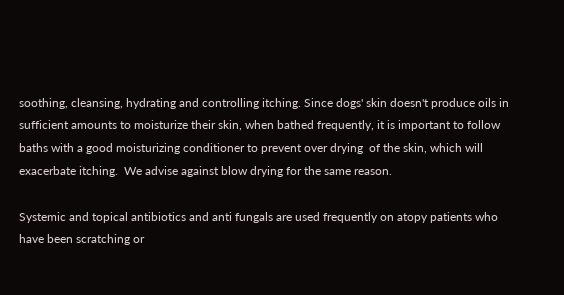soothing, cleansing, hydrating and controlling itching. Since dogs' skin doesn't produce oils in sufficient amounts to moisturize their skin, when bathed frequently, it is important to follow baths with a good moisturizing conditioner to prevent over drying  of the skin, which will exacerbate itching.  We advise against blow drying for the same reason.

Systemic and topical antibiotics and anti fungals are used frequently on atopy patients who have been scratching or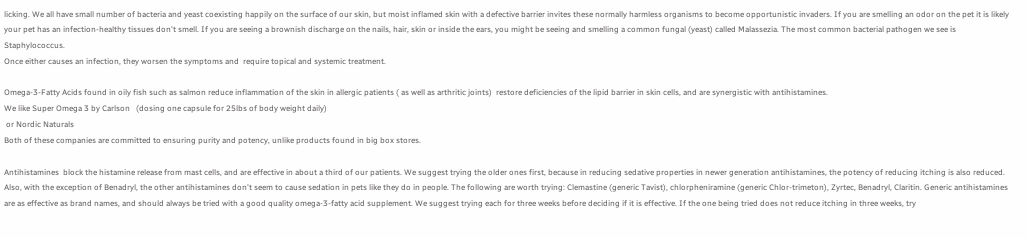licking. We all have small number of bacteria and yeast coexisting happily on the surface of our skin, but moist inflamed skin with a defective barrier invites these normally harmless organisms to become opportunistic invaders. If you are smelling an odor on the pet it is likely your pet has an infection-healthy tissues don't smell. If you are seeing a brownish discharge on the nails, hair, skin or inside the ears, you might be seeing and smelling a common fungal (yeast) called Malassezia. The most common bacterial pathogen we see is Staphylococcus.
Once either causes an infection, they worsen the symptoms and  require topical and systemic treatment.

Omega-3-Fatty Acids found in oily fish such as salmon reduce inflammation of the skin in allergic patients ( as well as arthritic joints)  restore deficiencies of the lipid barrier in skin cells, and are synergistic with antihistamines.
We like Super Omega 3 by Carlson   (dosing one capsule for 25lbs of body weight daily)
 or Nordic Naturals
Both of these companies are committed to ensuring purity and potency, unlike products found in big box stores.

Antihistamines  block the histamine release from mast cells, and are effective in about a third of our patients. We suggest trying the older ones first, because in reducing sedative properties in newer generation antihistamines, the potency of reducing itching is also reduced. Also, with the exception of Benadryl, the other antihistamines don't seem to cause sedation in pets like they do in people. The following are worth trying: Clemastine (generic Tavist), chlorpheniramine (generic Chlor-trimeton), Zyrtec, Benadryl, Claritin. Generic antihistamines are as effective as brand names, and should always be tried with a good quality omega-3-fatty acid supplement. We suggest trying each for three weeks before deciding if it is effective. If the one being tried does not reduce itching in three weeks, try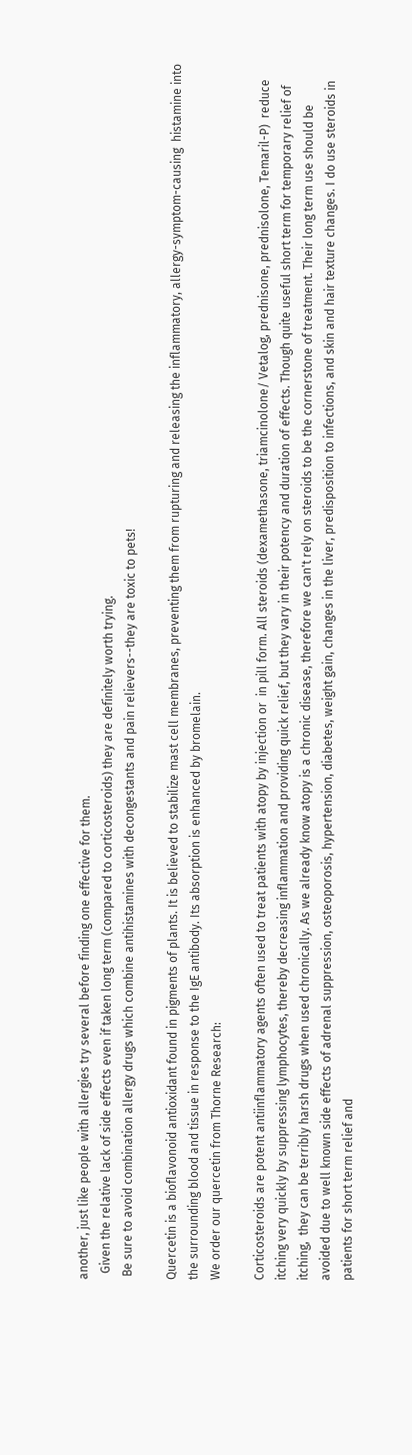another, just like people with allergies try several before finding one effective for them.
  Given the relative lack of side effects even if taken long term (compared to corticosteroids) they are definitely worth trying.
 Be sure to avoid combination allergy drugs which combine antihistamines with decongestants and pain relievers--they are toxic to pets!

Quercetin is a bioflavonoid antioxidant found in pigments of plants. It is believed to stabilize mast cell membranes, preventing them from rupturing and releasing the inflammatory, allergy-symptom-causing  histamine into the surrounding blood and tissue in response to the IgE antibody. Its absorption is enhanced by bromelain.
We order our quercetin from Thorne Research:

Corticosteroids are potent antiinflammatory agents often used to treat patients with atopy by injection or  in pill form. All steroids (dexamethasone, triamcinolone/ Vetalog, prednisone, prednisolone, Temaril-P)  reduce itching very quickly by suppressing lymphocytes, thereby decreasing inflammation and providing quick relief, but they vary in their potency and duration of effects. Though quite useful short term for temporary relief of itching,  they can be terribly harsh drugs when used chronically. As we already know atopy is a chronic disease, therefore we can't rely on steroids to be the cornerstone of treatment. Their long term use should be avoided due to well known side effects of adrenal suppression, osteoporosis, hypertension, diabetes, weight gain, changes in the liver, predisposition to infections, and skin and hair texture changes. I do use steroids in patients for short term relief and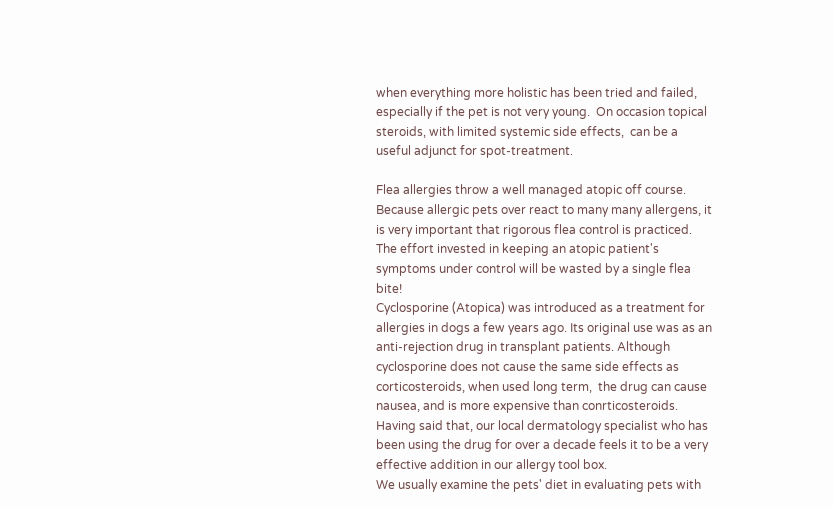when everything more holistic has been tried and failed, especially if the pet is not very young.  On occasion topical steroids, with limited systemic side effects,  can be a useful adjunct for spot-treatment.

Flea allergies throw a well managed atopic off course. Because allergic pets over react to many many allergens, it is very important that rigorous flea control is practiced. The effort invested in keeping an atopic patient's symptoms under control will be wasted by a single flea bite!
Cyclosporine (Atopica) was introduced as a treatment for allergies in dogs a few years ago. Its original use was as an anti-rejection drug in transplant patients. Although cyclosporine does not cause the same side effects as corticosteroids, when used long term,  the drug can cause nausea, and is more expensive than conrticosteroids.  Having said that, our local dermatology specialist who has been using the drug for over a decade feels it to be a very effective addition in our allergy tool box.
We usually examine the pets' diet in evaluating pets with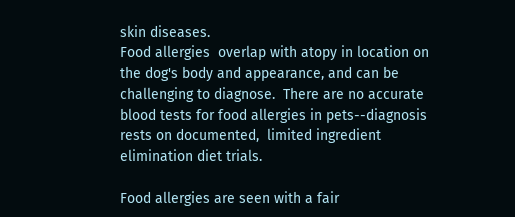skin diseases.
Food allergies  overlap with atopy in location on the dog's body and appearance, and can be challenging to diagnose.  There are no accurate blood tests for food allergies in pets--diagnosis rests on documented,  limited ingredient elimination diet trials.

Food allergies are seen with a fair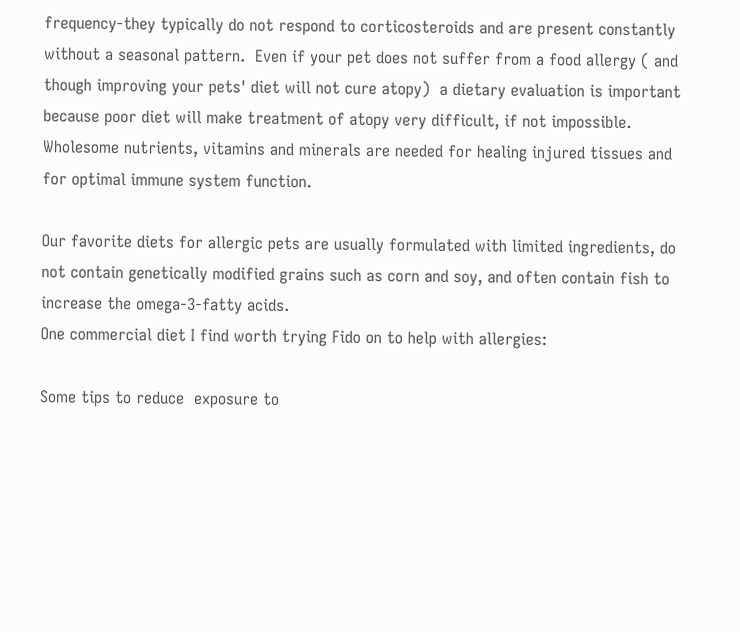frequency-they typically do not respond to corticosteroids and are present constantly without a seasonal pattern.  Even if your pet does not suffer from a food allergy ( and  though improving your pets' diet will not cure atopy)  a dietary evaluation is important because poor diet will make treatment of atopy very difficult, if not impossible. Wholesome nutrients, vitamins and minerals are needed for healing injured tissues and for optimal immune system function.

Our favorite diets for allergic pets are usually formulated with limited ingredients, do not contain genetically modified grains such as corn and soy, and often contain fish to increase the omega-3-fatty acids.
One commercial diet I find worth trying Fido on to help with allergies:

Some tips to reduce  exposure to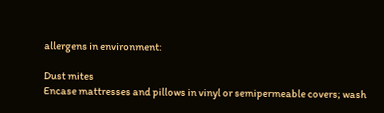allergens in environment:

Dust mites
Encase mattresses and pillows in vinyl or semipermeable covers; wash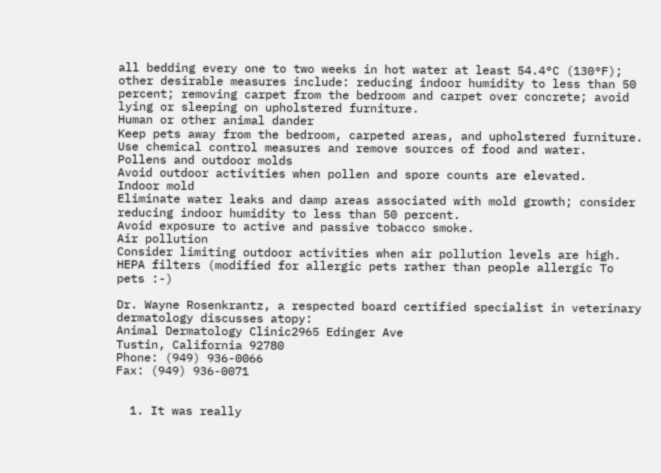all bedding every one to two weeks in hot water at least 54.4°C (130°F); other desirable measures include: reducing indoor humidity to less than 50 percent; removing carpet from the bedroom and carpet over concrete; avoid lying or sleeping on upholstered furniture.
Human or other animal dander
Keep pets away from the bedroom, carpeted areas, and upholstered furniture.
Use chemical control measures and remove sources of food and water.
Pollens and outdoor molds
Avoid outdoor activities when pollen and spore counts are elevated.
Indoor mold
Eliminate water leaks and damp areas associated with mold growth; consider reducing indoor humidity to less than 50 percent.
Avoid exposure to active and passive tobacco smoke.
Air pollution
Consider limiting outdoor activities when air pollution levels are high.
HEPA filters (modified for allergic pets rather than people allergic To pets :-)

Dr. Wayne Rosenkrantz, a respected board certified specialist in veterinary dermatology discusses atopy:
Animal Dermatology Clinic2965 Edinger Ave
Tustin, California 92780
Phone: (949) 936-0066
Fax: (949) 936-0071


  1. It was really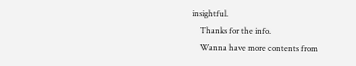insightful.
    Thanks for the info.
    Wanna have more contents from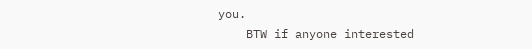you.
    BTW if anyone interested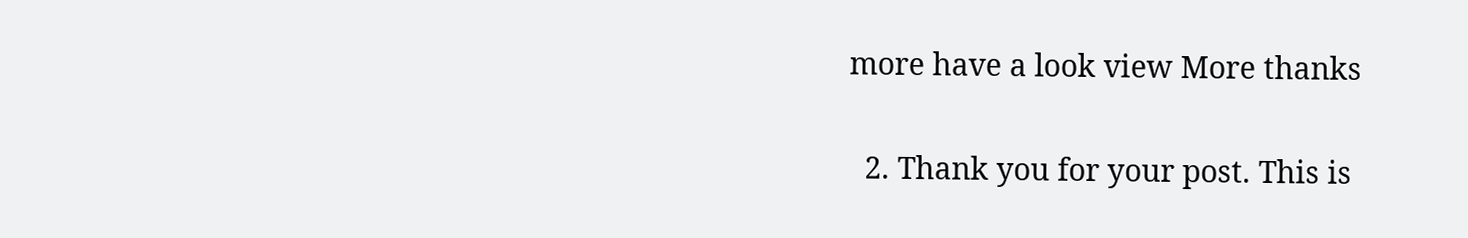more have a look view More thanks

  2. Thank you for your post. This is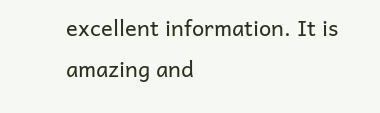excellent information. It is amazing and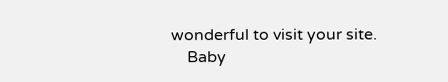wonderful to visit your site.
    Baby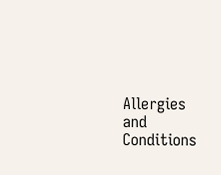Allergies and Conditions